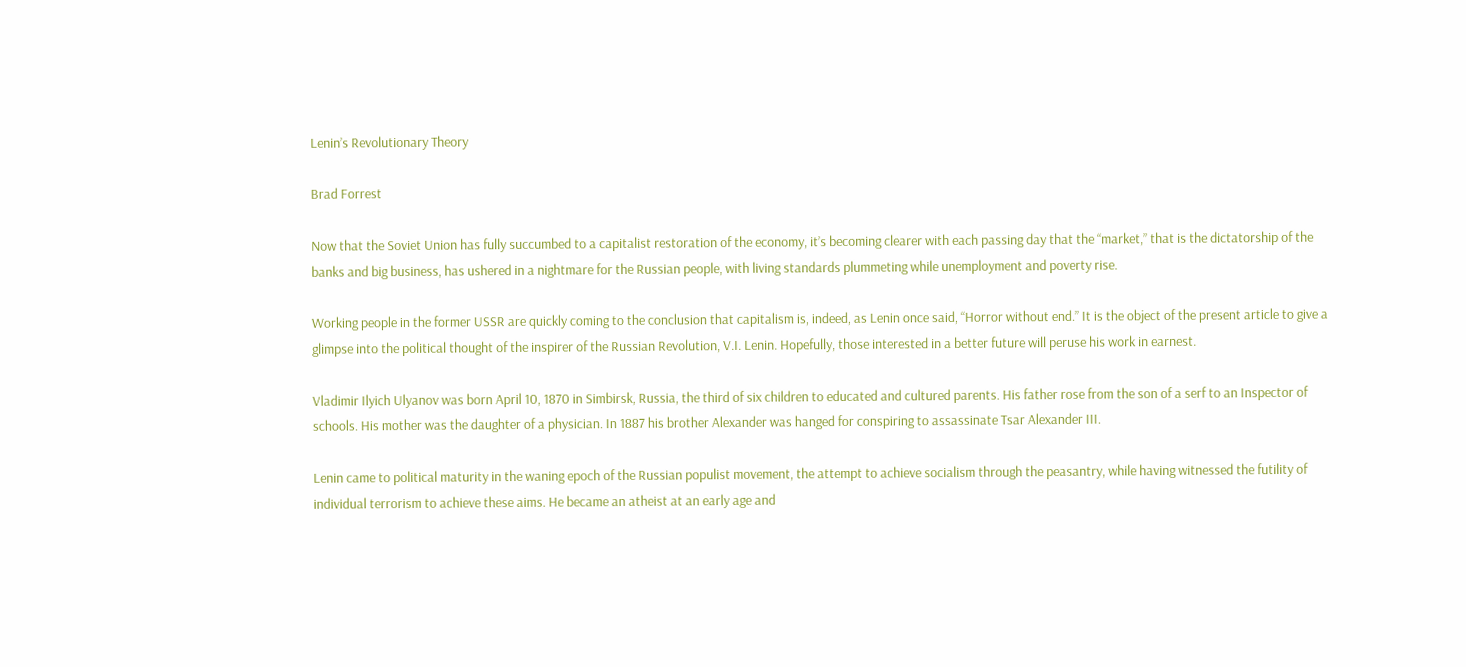Lenin’s Revolutionary Theory

Brad Forrest

Now that the Soviet Union has fully succumbed to a capitalist restoration of the economy, it’s becoming clearer with each passing day that the “market,” that is the dictatorship of the banks and big business, has ushered in a nightmare for the Russian people, with living standards plummeting while unemployment and poverty rise.

Working people in the former USSR are quickly coming to the conclusion that capitalism is, indeed, as Lenin once said, “Horror without end.” It is the object of the present article to give a glimpse into the political thought of the inspirer of the Russian Revolution, V.I. Lenin. Hopefully, those interested in a better future will peruse his work in earnest.

Vladimir Ilyich Ulyanov was born April 10, 1870 in Simbirsk, Russia, the third of six children to educated and cultured parents. His father rose from the son of a serf to an Inspector of schools. His mother was the daughter of a physician. In 1887 his brother Alexander was hanged for conspiring to assassinate Tsar Alexander III.

Lenin came to political maturity in the waning epoch of the Russian populist movement, the attempt to achieve socialism through the peasantry, while having witnessed the futility of individual terrorism to achieve these aims. He became an atheist at an early age and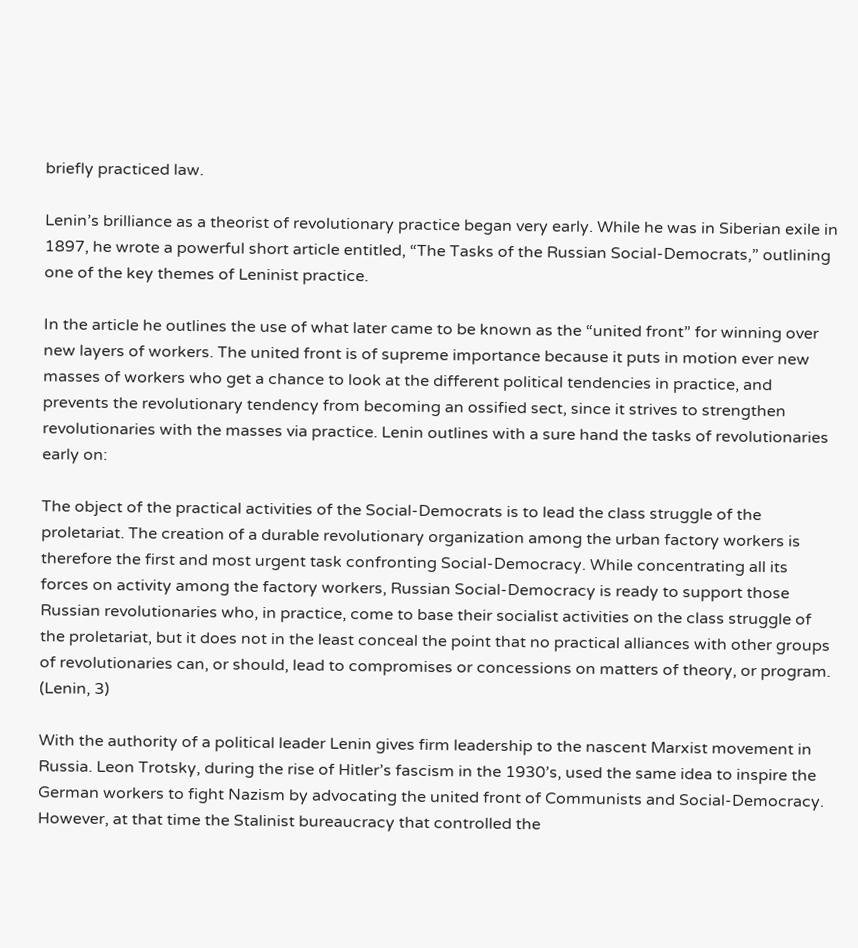briefly practiced law.

Lenin’s brilliance as a theorist of revolutionary practice began very early. While he was in Siberian exile in 1897, he wrote a powerful short article entitled, “The Tasks of the Russian Social-Democrats,” outlining one of the key themes of Leninist practice.

In the article he outlines the use of what later came to be known as the “united front” for winning over new layers of workers. The united front is of supreme importance because it puts in motion ever new masses of workers who get a chance to look at the different political tendencies in practice, and prevents the revolutionary tendency from becoming an ossified sect, since it strives to strengthen revolutionaries with the masses via practice. Lenin outlines with a sure hand the tasks of revolutionaries early on:

The object of the practical activities of the Social-Democrats is to lead the class struggle of the proletariat. The creation of a durable revolutionary organization among the urban factory workers is therefore the first and most urgent task confronting Social-Democracy. While concentrating all its forces on activity among the factory workers, Russian Social-Democracy is ready to support those Russian revolutionaries who, in practice, come to base their socialist activities on the class struggle of the proletariat, but it does not in the least conceal the point that no practical alliances with other groups of revolutionaries can, or should, lead to compromises or concessions on matters of theory, or program. (Lenin, 3)

With the authority of a political leader Lenin gives firm leadership to the nascent Marxist movement in Russia. Leon Trotsky, during the rise of Hitler’s fascism in the 1930’s, used the same idea to inspire the German workers to fight Nazism by advocating the united front of Communists and Social-Democracy. However, at that time the Stalinist bureaucracy that controlled the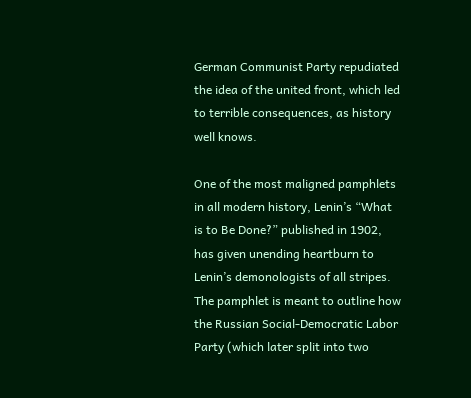German Communist Party repudiated the idea of the united front, which led to terrible consequences, as history well knows.

One of the most maligned pamphlets in all modern history, Lenin’s “What is to Be Done?” published in 1902, has given unending heartburn to Lenin’s demonologists of all stripes. The pamphlet is meant to outline how the Russian Social-Democratic Labor Party (which later split into two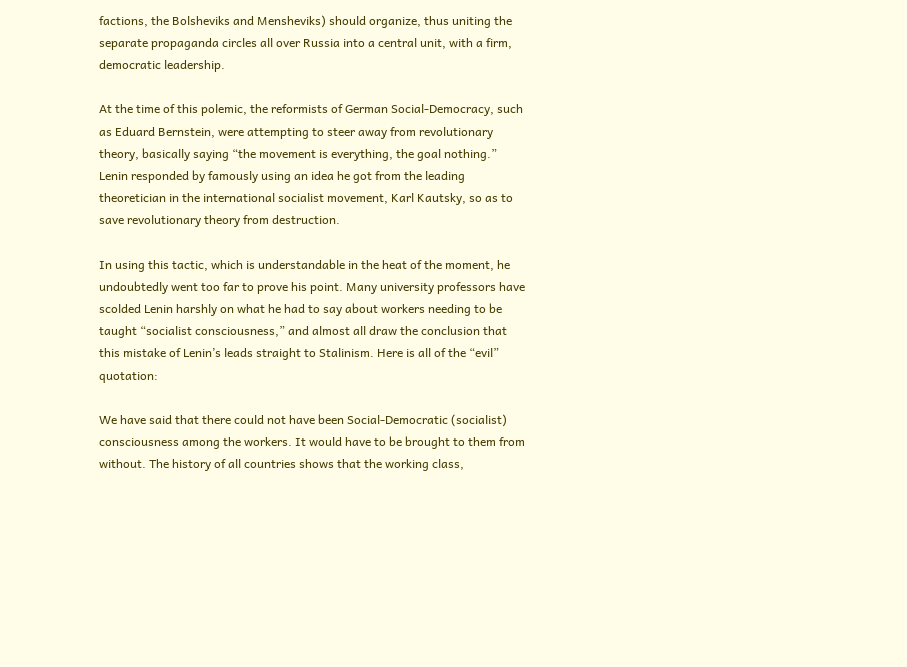factions, the Bolsheviks and Mensheviks) should organize, thus uniting the separate propaganda circles all over Russia into a central unit, with a firm, democratic leadership.

At the time of this polemic, the reformists of German Social-Democracy, such as Eduard Bernstein, were attempting to steer away from revolutionary theory, basically saying “the movement is everything, the goal nothing.” Lenin responded by famously using an idea he got from the leading theoretician in the international socialist movement, Karl Kautsky, so as to save revolutionary theory from destruction.

In using this tactic, which is understandable in the heat of the moment, he undoubtedly went too far to prove his point. Many university professors have scolded Lenin harshly on what he had to say about workers needing to be taught “socialist consciousness,” and almost all draw the conclusion that this mistake of Lenin’s leads straight to Stalinism. Here is all of the “evil” quotation:

We have said that there could not have been Social-Democratic (socialist) consciousness among the workers. It would have to be brought to them from without. The history of all countries shows that the working class,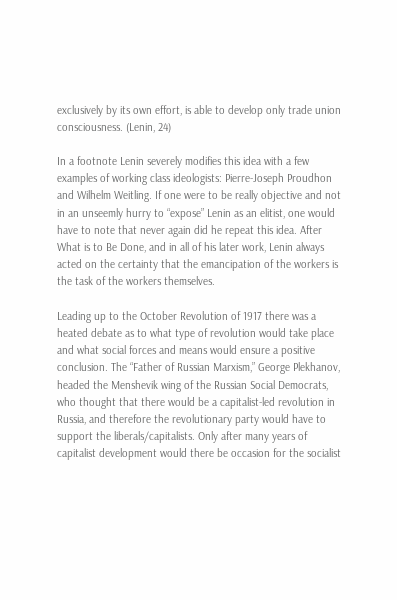exclusively by its own effort, is able to develop only trade union consciousness. (Lenin, 24)

In a footnote Lenin severely modifies this idea with a few examples of working class ideologists: Pierre-Joseph Proudhon and Wilhelm Weitling. If one were to be really objective and not in an unseemly hurry to “expose” Lenin as an elitist, one would have to note that never again did he repeat this idea. After What is to Be Done, and in all of his later work, Lenin always acted on the certainty that the emancipation of the workers is the task of the workers themselves.

Leading up to the October Revolution of 1917 there was a heated debate as to what type of revolution would take place and what social forces and means would ensure a positive conclusion. The “Father of Russian Marxism,” George Plekhanov, headed the Menshevik wing of the Russian Social Democrats, who thought that there would be a capitalist-led revolution in Russia, and therefore the revolutionary party would have to support the liberals/capitalists. Only after many years of capitalist development would there be occasion for the socialist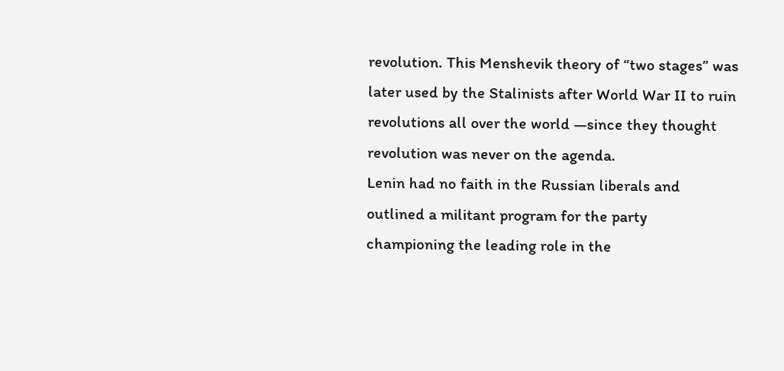revolution. This Menshevik theory of “two stages” was later used by the Stalinists after World War II to ruin revolutions all over the world —since they thought revolution was never on the agenda.
Lenin had no faith in the Russian liberals and outlined a militant program for the party championing the leading role in the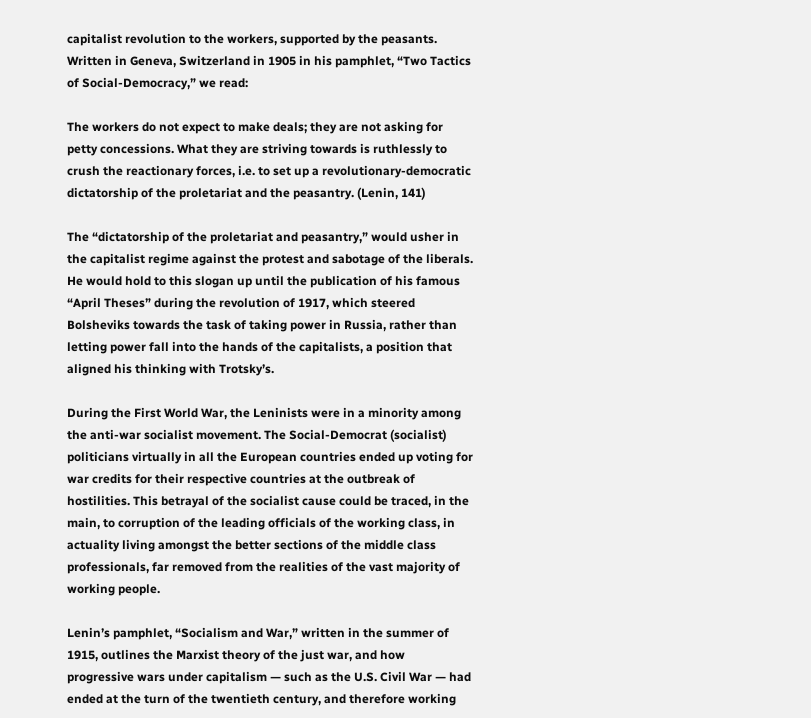capitalist revolution to the workers, supported by the peasants. Written in Geneva, Switzerland in 1905 in his pamphlet, “Two Tactics of Social-Democracy,” we read:

The workers do not expect to make deals; they are not asking for petty concessions. What they are striving towards is ruthlessly to crush the reactionary forces, i.e. to set up a revolutionary-democratic dictatorship of the proletariat and the peasantry. (Lenin, 141)

The “dictatorship of the proletariat and peasantry,” would usher in the capitalist regime against the protest and sabotage of the liberals. He would hold to this slogan up until the publication of his famous “April Theses” during the revolution of 1917, which steered Bolsheviks towards the task of taking power in Russia, rather than letting power fall into the hands of the capitalists, a position that aligned his thinking with Trotsky’s.

During the First World War, the Leninists were in a minority among the anti-war socialist movement. The Social-Democrat (socialist) politicians virtually in all the European countries ended up voting for war credits for their respective countries at the outbreak of hostilities. This betrayal of the socialist cause could be traced, in the main, to corruption of the leading officials of the working class, in actuality living amongst the better sections of the middle class professionals, far removed from the realities of the vast majority of working people.

Lenin’s pamphlet, “Socialism and War,” written in the summer of 1915, outlines the Marxist theory of the just war, and how progressive wars under capitalism — such as the U.S. Civil War — had ended at the turn of the twentieth century, and therefore working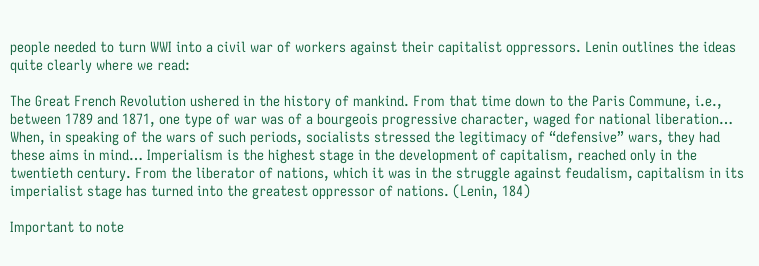people needed to turn WWI into a civil war of workers against their capitalist oppressors. Lenin outlines the ideas quite clearly where we read:

The Great French Revolution ushered in the history of mankind. From that time down to the Paris Commune, i.e., between 1789 and 1871, one type of war was of a bourgeois progressive character, waged for national liberation… When, in speaking of the wars of such periods, socialists stressed the legitimacy of “defensive” wars, they had these aims in mind… Imperialism is the highest stage in the development of capitalism, reached only in the twentieth century. From the liberator of nations, which it was in the struggle against feudalism, capitalism in its imperialist stage has turned into the greatest oppressor of nations. (Lenin, 184)

Important to note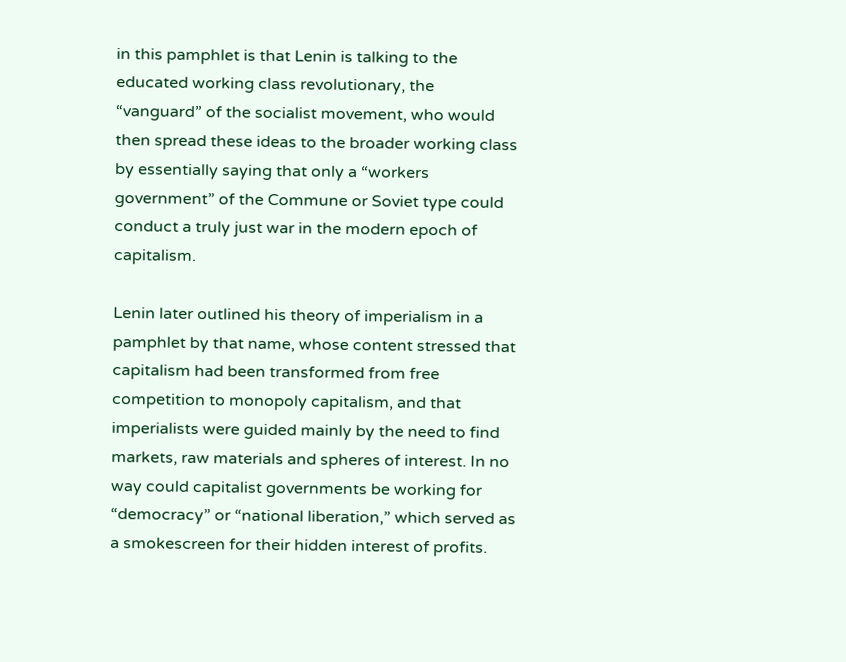in this pamphlet is that Lenin is talking to the educated working class revolutionary, the “vanguard” of the socialist movement, who would then spread these ideas to the broader working class by essentially saying that only a “workers government” of the Commune or Soviet type could conduct a truly just war in the modern epoch of capitalism.

Lenin later outlined his theory of imperialism in a pamphlet by that name, whose content stressed that capitalism had been transformed from free competition to monopoly capitalism, and that imperialists were guided mainly by the need to find markets, raw materials and spheres of interest. In no way could capitalist governments be working for “democracy” or “national liberation,” which served as a smokescreen for their hidden interest of profits.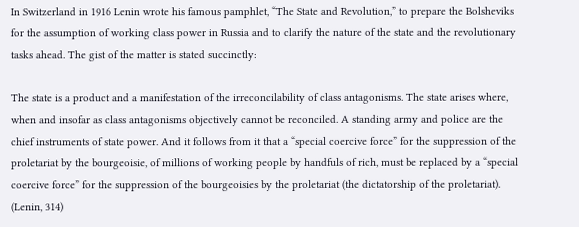In Switzerland in 1916 Lenin wrote his famous pamphlet, “The State and Revolution,” to prepare the Bolsheviks for the assumption of working class power in Russia and to clarify the nature of the state and the revolutionary tasks ahead. The gist of the matter is stated succinctly:

The state is a product and a manifestation of the irreconcilability of class antagonisms. The state arises where, when and insofar as class antagonisms objectively cannot be reconciled. A standing army and police are the chief instruments of state power. And it follows from it that a “special coercive force” for the suppression of the proletariat by the bourgeoisie, of millions of working people by handfuls of rich, must be replaced by a “special coercive force” for the suppression of the bourgeoisies by the proletariat (the dictatorship of the proletariat). (Lenin, 314)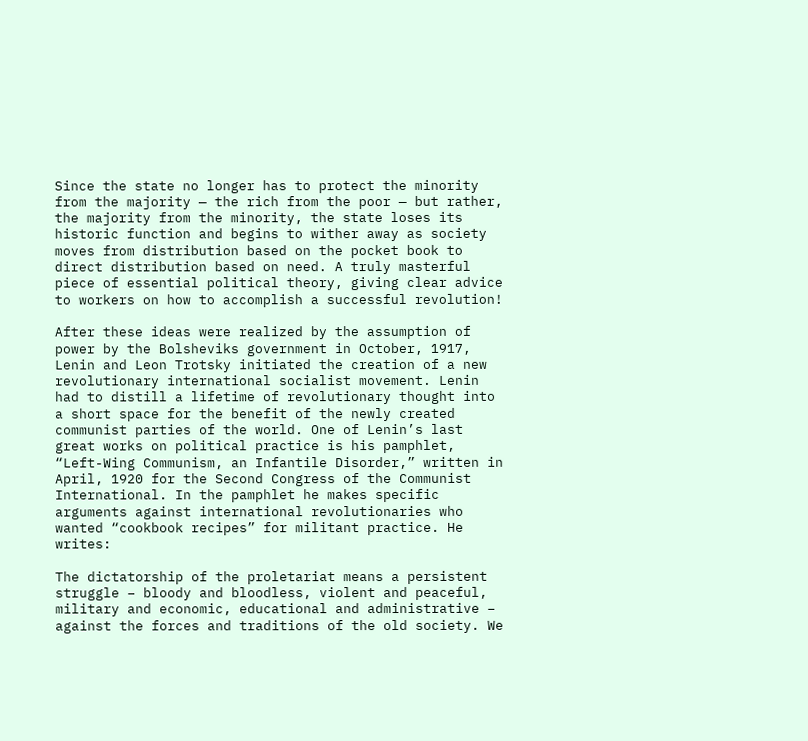Since the state no longer has to protect the minority from the majority — the rich from the poor — but rather, the majority from the minority, the state loses its historic function and begins to wither away as society moves from distribution based on the pocket book to direct distribution based on need. A truly masterful piece of essential political theory, giving clear advice to workers on how to accomplish a successful revolution!

After these ideas were realized by the assumption of power by the Bolsheviks government in October, 1917, Lenin and Leon Trotsky initiated the creation of a new revolutionary international socialist movement. Lenin had to distill a lifetime of revolutionary thought into a short space for the benefit of the newly created communist parties of the world. One of Lenin’s last great works on political practice is his pamphlet, “Left-Wing Communism, an Infantile Disorder,” written in April, 1920 for the Second Congress of the Communist International. In the pamphlet he makes specific arguments against international revolutionaries who wanted “cookbook recipes” for militant practice. He writes:

The dictatorship of the proletariat means a persistent struggle – bloody and bloodless, violent and peaceful, military and economic, educational and administrative – against the forces and traditions of the old society. We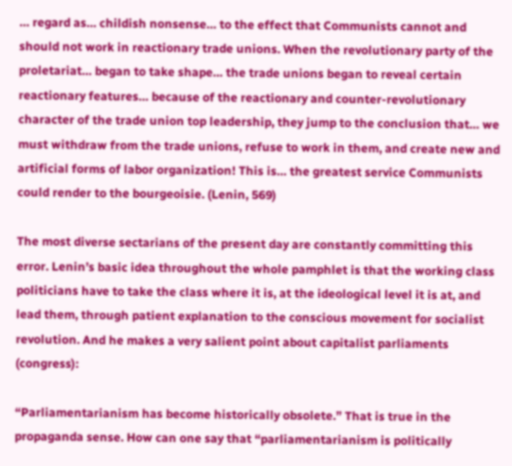… regard as… childish nonsense… to the effect that Communists cannot and should not work in reactionary trade unions. When the revolutionary party of the proletariat… began to take shape… the trade unions began to reveal certain reactionary features… because of the reactionary and counter-revolutionary character of the trade union top leadership, they jump to the conclusion that… we must withdraw from the trade unions, refuse to work in them, and create new and artificial forms of labor organization! This is… the greatest service Communists could render to the bourgeoisie. (Lenin, 569)

The most diverse sectarians of the present day are constantly committing this error. Lenin’s basic idea throughout the whole pamphlet is that the working class politicians have to take the class where it is, at the ideological level it is at, and lead them, through patient explanation to the conscious movement for socialist revolution. And he makes a very salient point about capitalist parliaments (congress):

“Parliamentarianism has become historically obsolete.” That is true in the propaganda sense. How can one say that “parliamentarianism is politically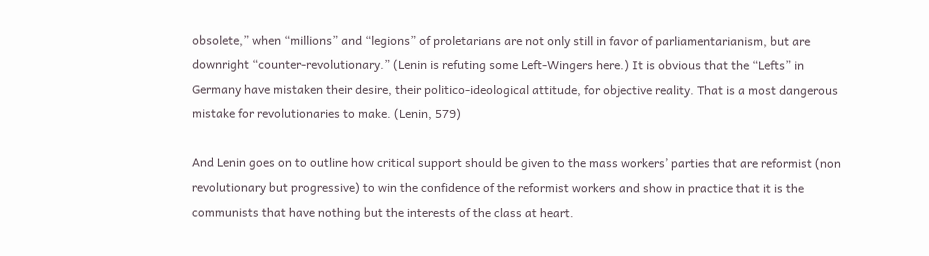obsolete,” when “millions” and “legions” of proletarians are not only still in favor of parliamentarianism, but are downright “counter-revolutionary.” (Lenin is refuting some Left-Wingers here.) It is obvious that the “Lefts” in Germany have mistaken their desire, their politico-ideological attitude, for objective reality. That is a most dangerous mistake for revolutionaries to make. (Lenin, 579)

And Lenin goes on to outline how critical support should be given to the mass workers’ parties that are reformist (non revolutionary but progressive) to win the confidence of the reformist workers and show in practice that it is the communists that have nothing but the interests of the class at heart.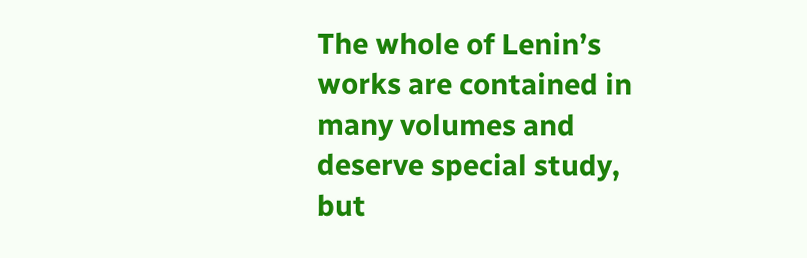The whole of Lenin’s works are contained in many volumes and deserve special study, but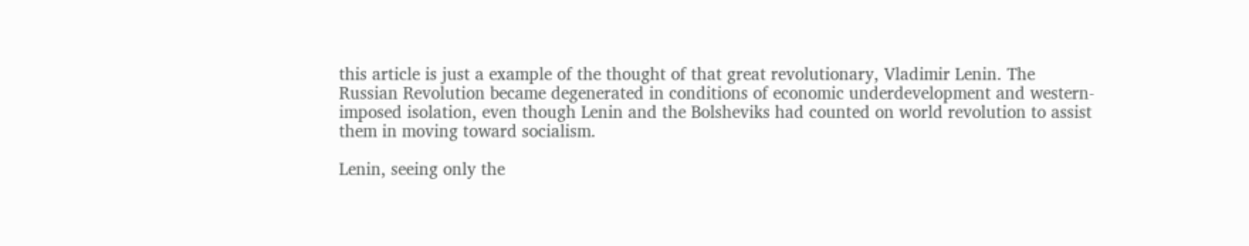this article is just a example of the thought of that great revolutionary, Vladimir Lenin. The Russian Revolution became degenerated in conditions of economic underdevelopment and western-imposed isolation, even though Lenin and the Bolsheviks had counted on world revolution to assist them in moving toward socialism.

Lenin, seeing only the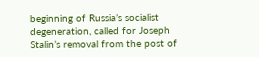beginning of Russia’s socialist degeneration, called for Joseph Stalin’s removal from the post of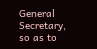General Secretary, so as to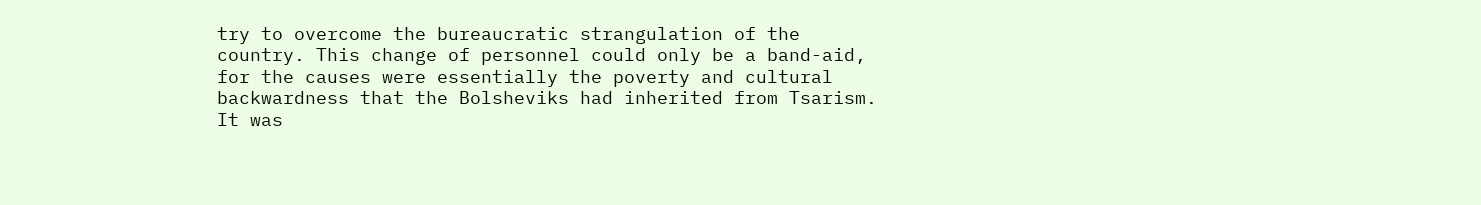try to overcome the bureaucratic strangulation of the country. This change of personnel could only be a band-aid, for the causes were essentially the poverty and cultural backwardness that the Bolsheviks had inherited from Tsarism. It was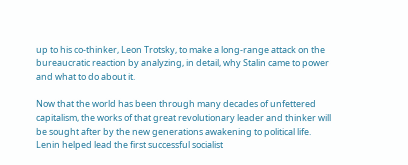up to his co-thinker, Leon Trotsky, to make a long-range attack on the bureaucratic reaction by analyzing, in detail, why Stalin came to power and what to do about it.

Now that the world has been through many decades of unfettered capitalism, the works of that great revolutionary leader and thinker will be sought after by the new generations awakening to political life. Lenin helped lead the first successful socialist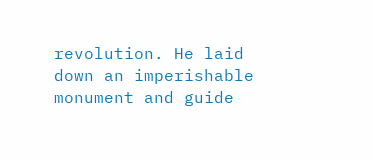revolution. He laid down an imperishable monument and guide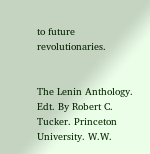to future revolutionaries.


The Lenin Anthology. Edt. By Robert C. Tucker. Princeton University. W.W.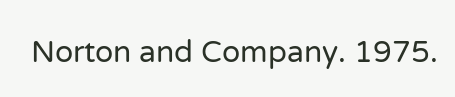Norton and Company. 1975.